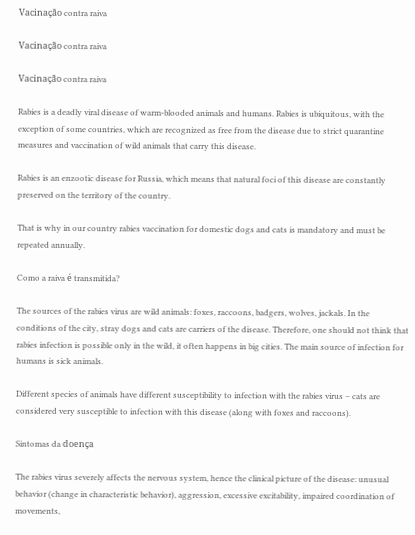Vacinação contra raiva

Vacinação contra raiva

Vacinação contra raiva

Rabies is a deadly viral disease of warm-blooded animals and humans. Rabies is ubiquitous, with the exception of some countries, which are recognized as free from the disease due to strict quarantine measures and vaccination of wild animals that carry this disease.

Rabies is an enzootic disease for Russia, which means that natural foci of this disease are constantly preserved on the territory of the country.

That is why in our country rabies vaccination for domestic dogs and cats is mandatory and must be repeated annually.

Como a raiva é transmitida?

The sources of the rabies virus are wild animals: foxes, raccoons, badgers, wolves, jackals. In the conditions of the city, stray dogs and cats are carriers of the disease. Therefore, one should not think that rabies infection is possible only in the wild, it often happens in big cities. The main source of infection for humans is sick animals.

Different species of animals have different susceptibility to infection with the rabies virus – cats are considered very susceptible to infection with this disease (along with foxes and raccoons).

Sintomas da doença

The rabies virus severely affects the nervous system, hence the clinical picture of the disease: unusual behavior (change in characteristic behavior), aggression, excessive excitability, impaired coordination of movements,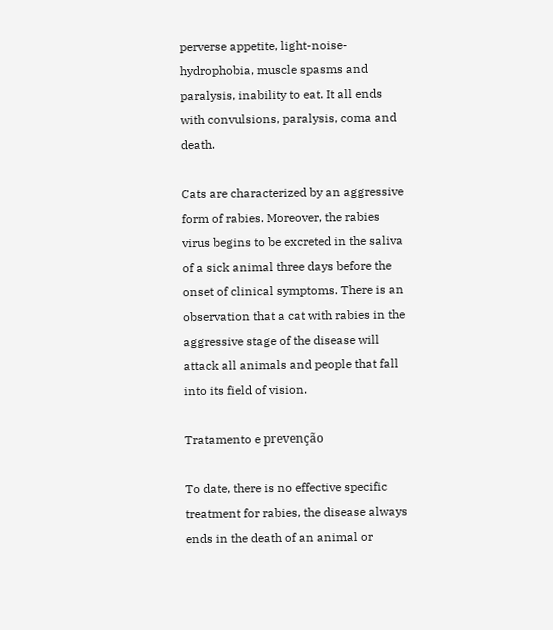perverse appetite, light-noise-hydrophobia, muscle spasms and paralysis, inability to eat. It all ends with convulsions, paralysis, coma and death.

Cats are characterized by an aggressive form of rabies. Moreover, the rabies virus begins to be excreted in the saliva of a sick animal three days before the onset of clinical symptoms. There is an observation that a cat with rabies in the aggressive stage of the disease will attack all animals and people that fall into its field of vision.

Tratamento e prevenção

To date, there is no effective specific treatment for rabies, the disease always ends in the death of an animal or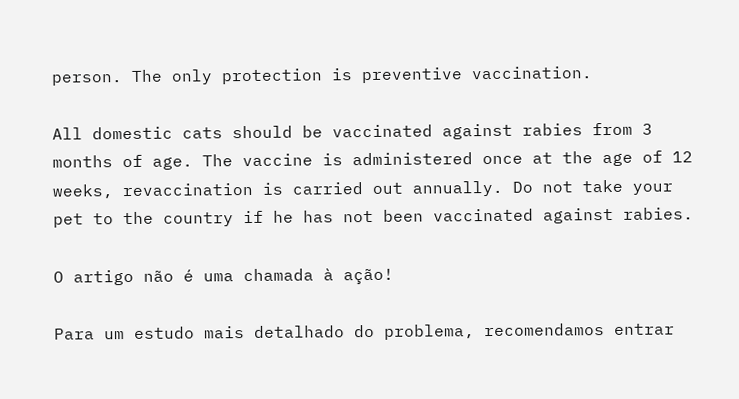person. The only protection is preventive vaccination.

All domestic cats should be vaccinated against rabies from 3 months of age. The vaccine is administered once at the age of 12 weeks, revaccination is carried out annually. Do not take your pet to the country if he has not been vaccinated against rabies.

O artigo não é uma chamada à ação!

Para um estudo mais detalhado do problema, recomendamos entrar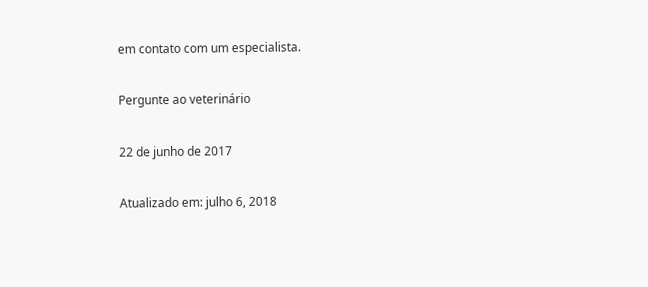em contato com um especialista.

Pergunte ao veterinário

22 de junho de 2017

Atualizado em: julho 6, 2018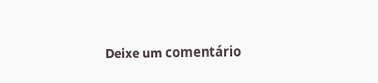Deixe um comentário